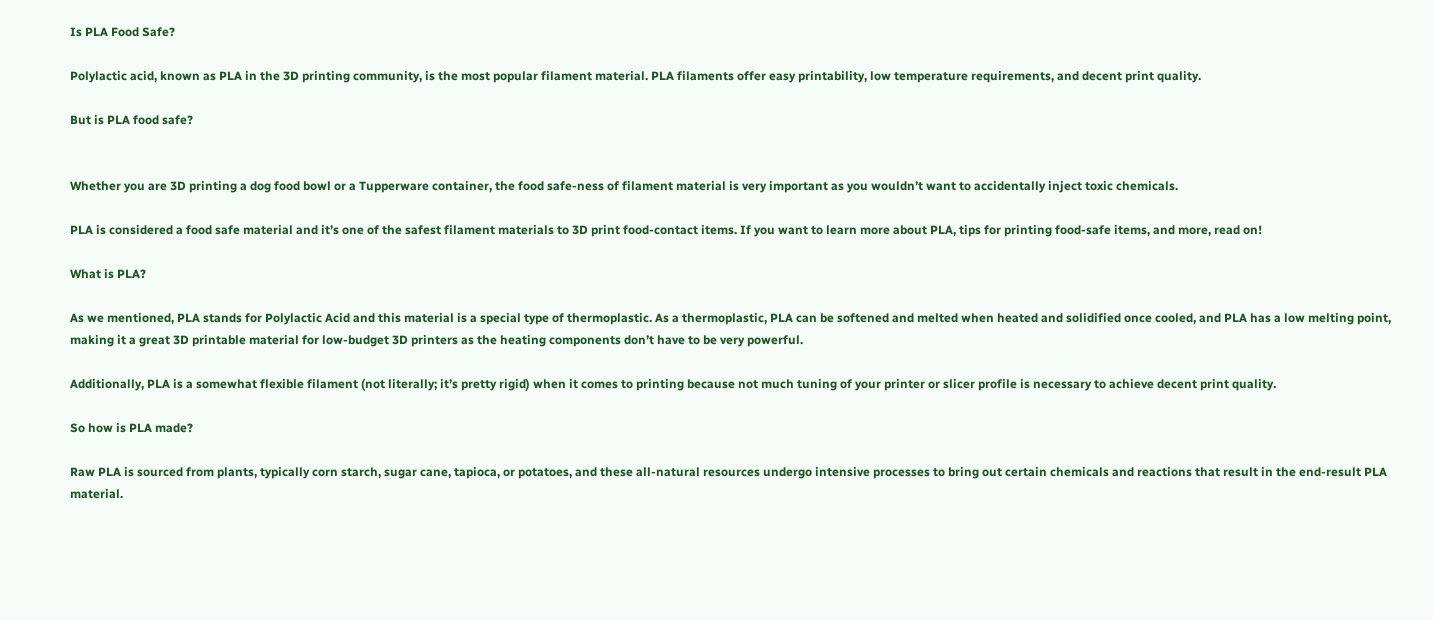Is PLA Food Safe?

Polylactic acid, known as PLA in the 3D printing community, is the most popular filament material. PLA filaments offer easy printability, low temperature requirements, and decent print quality.

But is PLA food safe?


Whether you are 3D printing a dog food bowl or a Tupperware container, the food safe-ness of filament material is very important as you wouldn’t want to accidentally inject toxic chemicals.

PLA is considered a food safe material and it’s one of the safest filament materials to 3D print food-contact items. If you want to learn more about PLA, tips for printing food-safe items, and more, read on!

What is PLA?

As we mentioned, PLA stands for Polylactic Acid and this material is a special type of thermoplastic. As a thermoplastic, PLA can be softened and melted when heated and solidified once cooled, and PLA has a low melting point, making it a great 3D printable material for low-budget 3D printers as the heating components don’t have to be very powerful.

Additionally, PLA is a somewhat flexible filament (not literally; it’s pretty rigid) when it comes to printing because not much tuning of your printer or slicer profile is necessary to achieve decent print quality.

So how is PLA made?

Raw PLA is sourced from plants, typically corn starch, sugar cane, tapioca, or potatoes, and these all-natural resources undergo intensive processes to bring out certain chemicals and reactions that result in the end-result PLA material.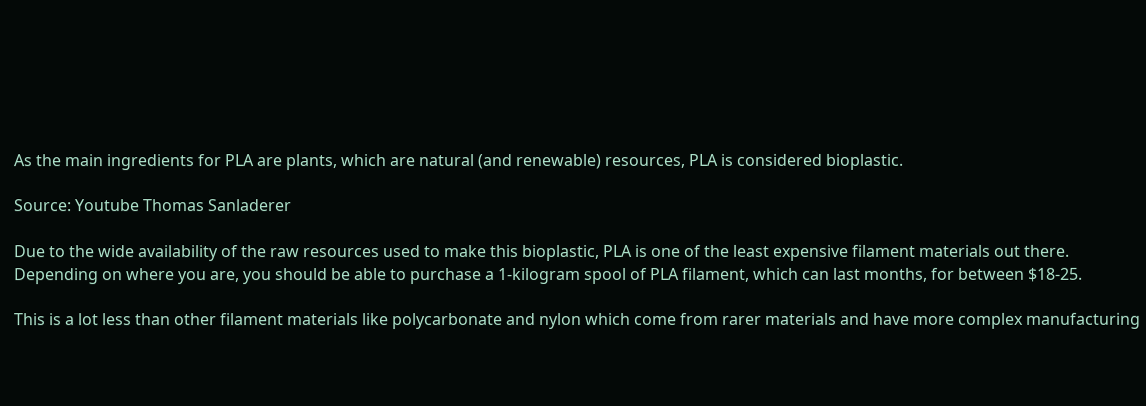As the main ingredients for PLA are plants, which are natural (and renewable) resources, PLA is considered bioplastic.

Source: Youtube Thomas Sanladerer

Due to the wide availability of the raw resources used to make this bioplastic, PLA is one of the least expensive filament materials out there. Depending on where you are, you should be able to purchase a 1-kilogram spool of PLA filament, which can last months, for between $18-25.

This is a lot less than other filament materials like polycarbonate and nylon which come from rarer materials and have more complex manufacturing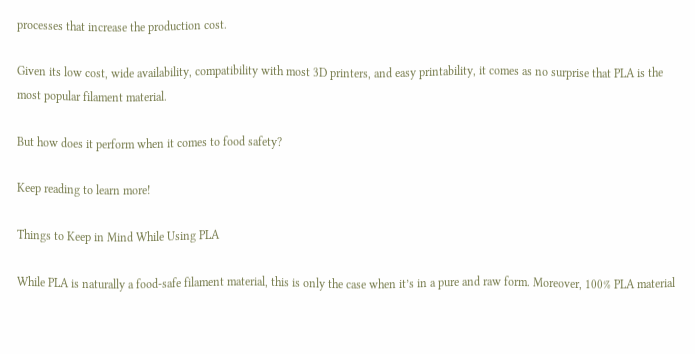processes that increase the production cost.

Given its low cost, wide availability, compatibility with most 3D printers, and easy printability, it comes as no surprise that PLA is the most popular filament material.

But how does it perform when it comes to food safety?

Keep reading to learn more!

Things to Keep in Mind While Using PLA

While PLA is naturally a food-safe filament material, this is only the case when it’s in a pure and raw form. Moreover, 100% PLA material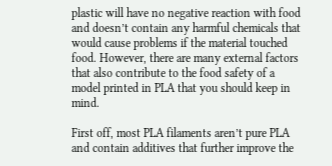plastic will have no negative reaction with food and doesn’t contain any harmful chemicals that would cause problems if the material touched food. However, there are many external factors that also contribute to the food safety of a model printed in PLA that you should keep in mind.

First off, most PLA filaments aren’t pure PLA and contain additives that further improve the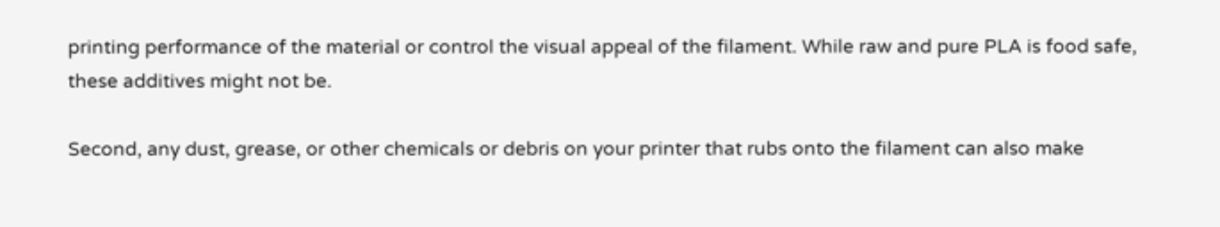printing performance of the material or control the visual appeal of the filament. While raw and pure PLA is food safe, these additives might not be.

Second, any dust, grease, or other chemicals or debris on your printer that rubs onto the filament can also make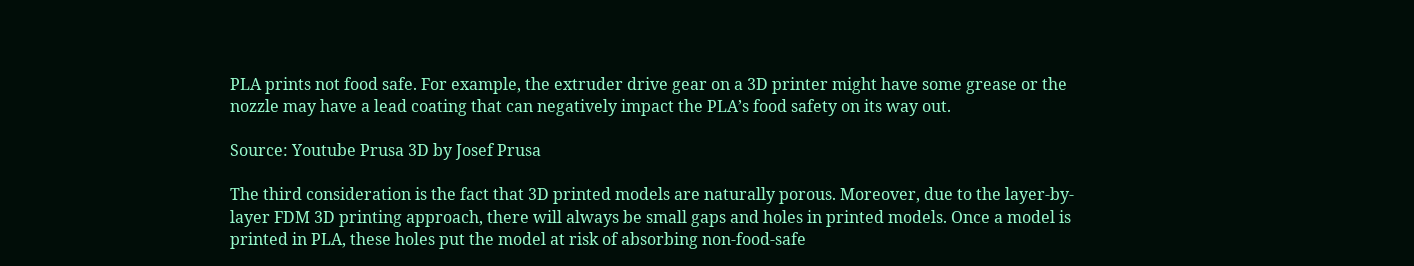PLA prints not food safe. For example, the extruder drive gear on a 3D printer might have some grease or the nozzle may have a lead coating that can negatively impact the PLA’s food safety on its way out.

Source: Youtube Prusa 3D by Josef Prusa

The third consideration is the fact that 3D printed models are naturally porous. Moreover, due to the layer-by-layer FDM 3D printing approach, there will always be small gaps and holes in printed models. Once a model is printed in PLA, these holes put the model at risk of absorbing non-food-safe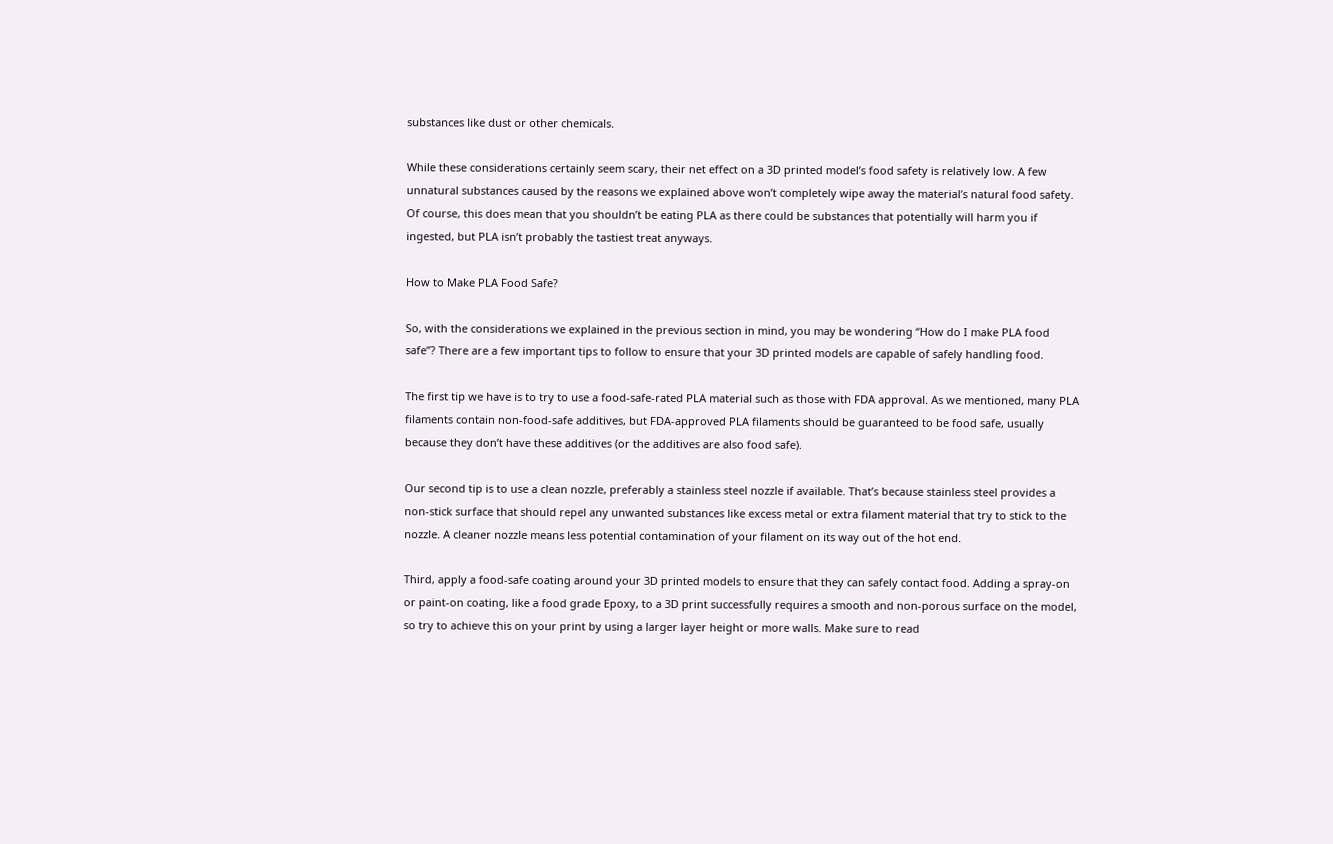substances like dust or other chemicals.

While these considerations certainly seem scary, their net effect on a 3D printed model’s food safety is relatively low. A few unnatural substances caused by the reasons we explained above won’t completely wipe away the material’s natural food safety. Of course, this does mean that you shouldn’t be eating PLA as there could be substances that potentially will harm you if ingested, but PLA isn’t probably the tastiest treat anyways.

How to Make PLA Food Safe?

So, with the considerations we explained in the previous section in mind, you may be wondering “How do I make PLA food safe”? There are a few important tips to follow to ensure that your 3D printed models are capable of safely handling food.

The first tip we have is to try to use a food-safe-rated PLA material such as those with FDA approval. As we mentioned, many PLA filaments contain non-food-safe additives, but FDA-approved PLA filaments should be guaranteed to be food safe, usually because they don’t have these additives (or the additives are also food safe).

Our second tip is to use a clean nozzle, preferably a stainless steel nozzle if available. That’s because stainless steel provides a non-stick surface that should repel any unwanted substances like excess metal or extra filament material that try to stick to the nozzle. A cleaner nozzle means less potential contamination of your filament on its way out of the hot end.

Third, apply a food-safe coating around your 3D printed models to ensure that they can safely contact food. Adding a spray-on or paint-on coating, like a food grade Epoxy, to a 3D print successfully requires a smooth and non-porous surface on the model, so try to achieve this on your print by using a larger layer height or more walls. Make sure to read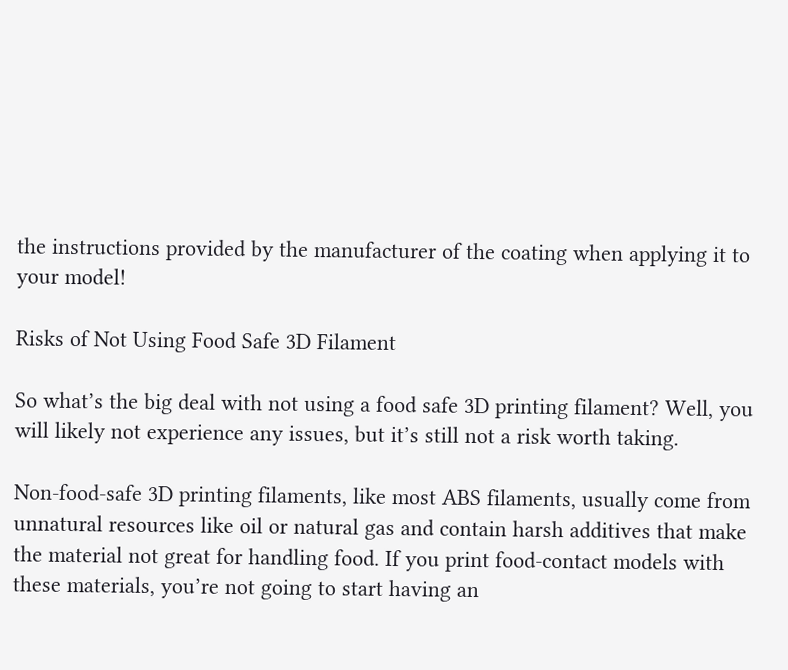the instructions provided by the manufacturer of the coating when applying it to your model!

Risks of Not Using Food Safe 3D Filament

So what’s the big deal with not using a food safe 3D printing filament? Well, you will likely not experience any issues, but it’s still not a risk worth taking.

Non-food-safe 3D printing filaments, like most ABS filaments, usually come from unnatural resources like oil or natural gas and contain harsh additives that make the material not great for handling food. If you print food-contact models with these materials, you’re not going to start having an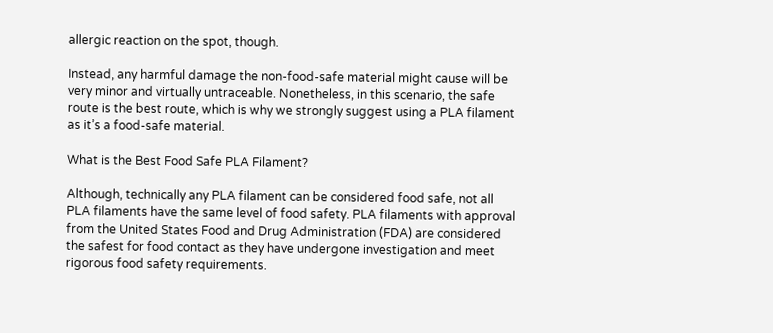allergic reaction on the spot, though.

Instead, any harmful damage the non-food-safe material might cause will be very minor and virtually untraceable. Nonetheless, in this scenario, the safe route is the best route, which is why we strongly suggest using a PLA filament as it’s a food-safe material.

What is the Best Food Safe PLA Filament?

Although, technically any PLA filament can be considered food safe, not all PLA filaments have the same level of food safety. PLA filaments with approval from the United States Food and Drug Administration (FDA) are considered the safest for food contact as they have undergone investigation and meet rigorous food safety requirements.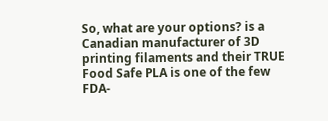So, what are your options? is a Canadian manufacturer of 3D printing filaments and their TRUE Food Safe PLA is one of the few FDA-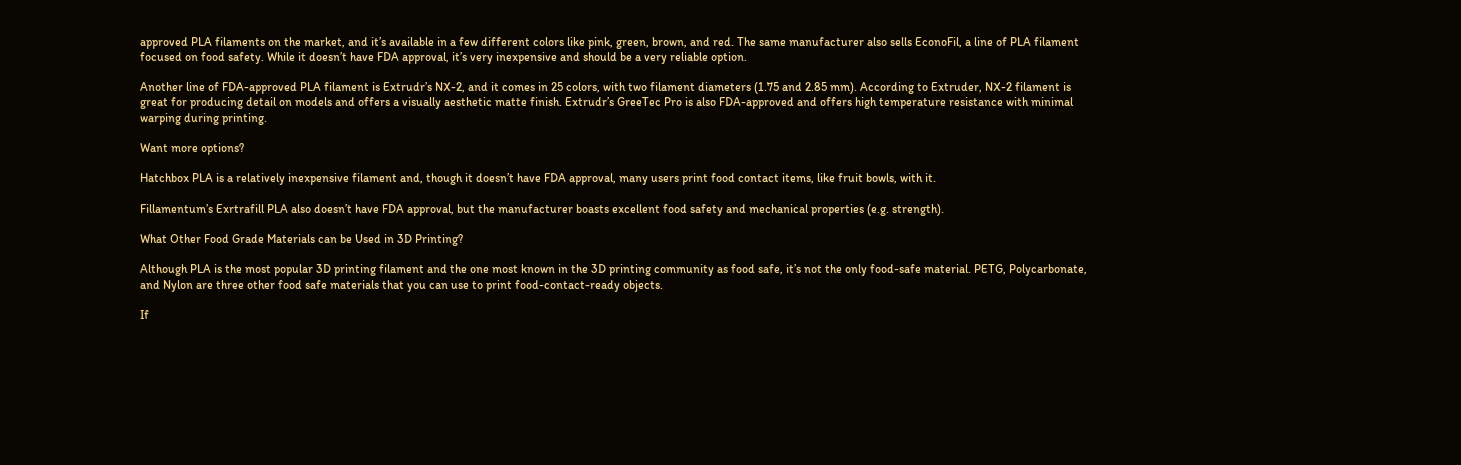approved PLA filaments on the market, and it’s available in a few different colors like pink, green, brown, and red. The same manufacturer also sells EconoFil, a line of PLA filament focused on food safety. While it doesn’t have FDA approval, it’s very inexpensive and should be a very reliable option.

Another line of FDA-approved PLA filament is Extrudr’s NX-2, and it comes in 25 colors, with two filament diameters (1.75 and 2.85 mm). According to Extruder, NX-2 filament is great for producing detail on models and offers a visually aesthetic matte finish. Extrudr’s GreeTec Pro is also FDA-approved and offers high temperature resistance with minimal warping during printing.

Want more options?

Hatchbox PLA is a relatively inexpensive filament and, though it doesn’t have FDA approval, many users print food contact items, like fruit bowls, with it.

Fillamentum’s Exrtrafill PLA also doesn’t have FDA approval, but the manufacturer boasts excellent food safety and mechanical properties (e.g. strength).

What Other Food Grade Materials can be Used in 3D Printing?

Although PLA is the most popular 3D printing filament and the one most known in the 3D printing community as food safe, it’s not the only food-safe material. PETG, Polycarbonate, and Nylon are three other food safe materials that you can use to print food-contact-ready objects.

If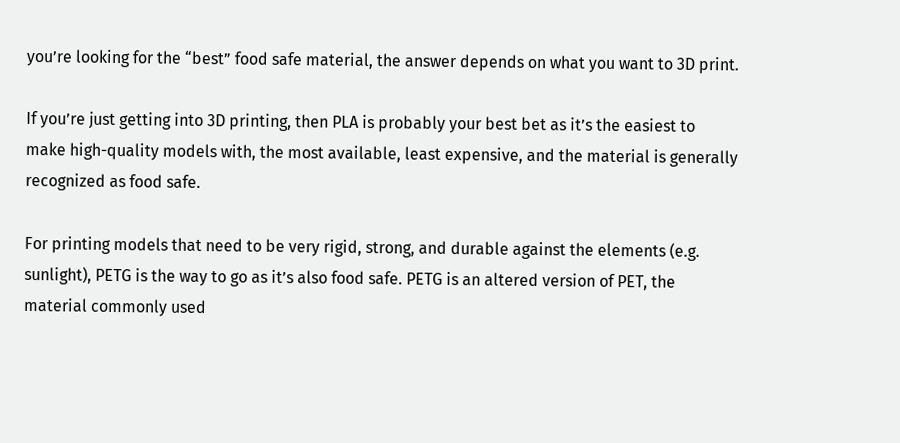you’re looking for the “best” food safe material, the answer depends on what you want to 3D print.

If you’re just getting into 3D printing, then PLA is probably your best bet as it’s the easiest to make high-quality models with, the most available, least expensive, and the material is generally recognized as food safe.

For printing models that need to be very rigid, strong, and durable against the elements (e.g. sunlight), PETG is the way to go as it’s also food safe. PETG is an altered version of PET, the material commonly used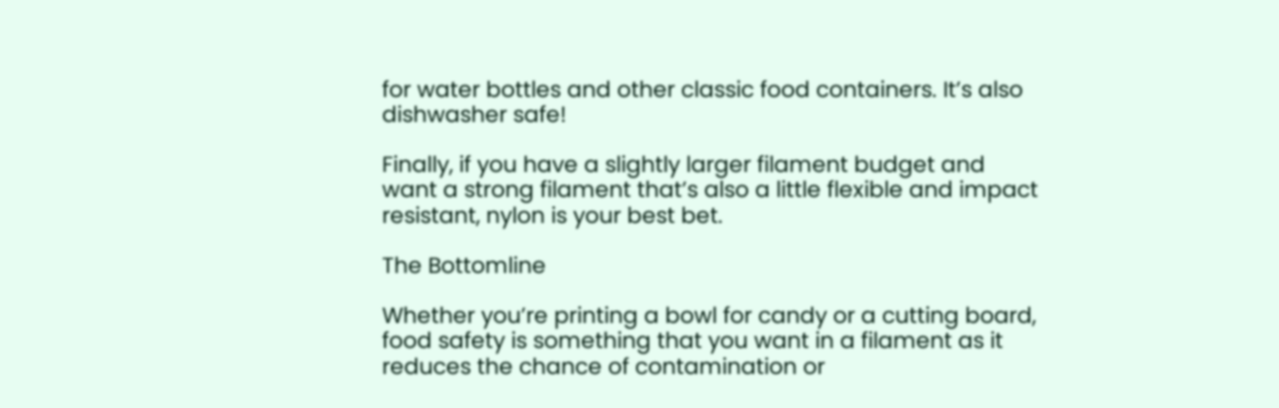for water bottles and other classic food containers. It’s also dishwasher safe!

Finally, if you have a slightly larger filament budget and want a strong filament that’s also a little flexible and impact resistant, nylon is your best bet.

The Bottomline

Whether you’re printing a bowl for candy or a cutting board, food safety is something that you want in a filament as it reduces the chance of contamination or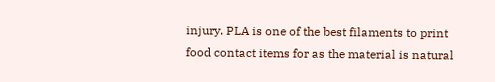injury. PLA is one of the best filaments to print food contact items for as the material is natural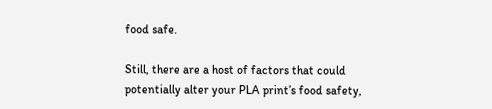food safe.

Still, there are a host of factors that could potentially alter your PLA print’s food safety,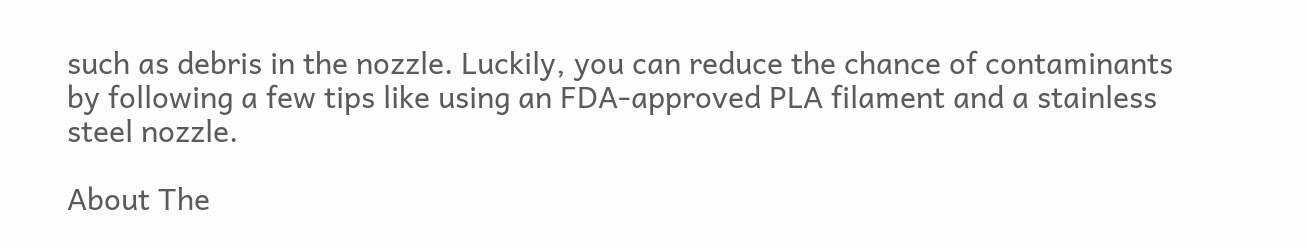such as debris in the nozzle. Luckily, you can reduce the chance of contaminants by following a few tips like using an FDA-approved PLA filament and a stainless steel nozzle.

About The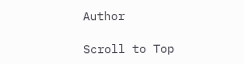Author

Scroll to Top